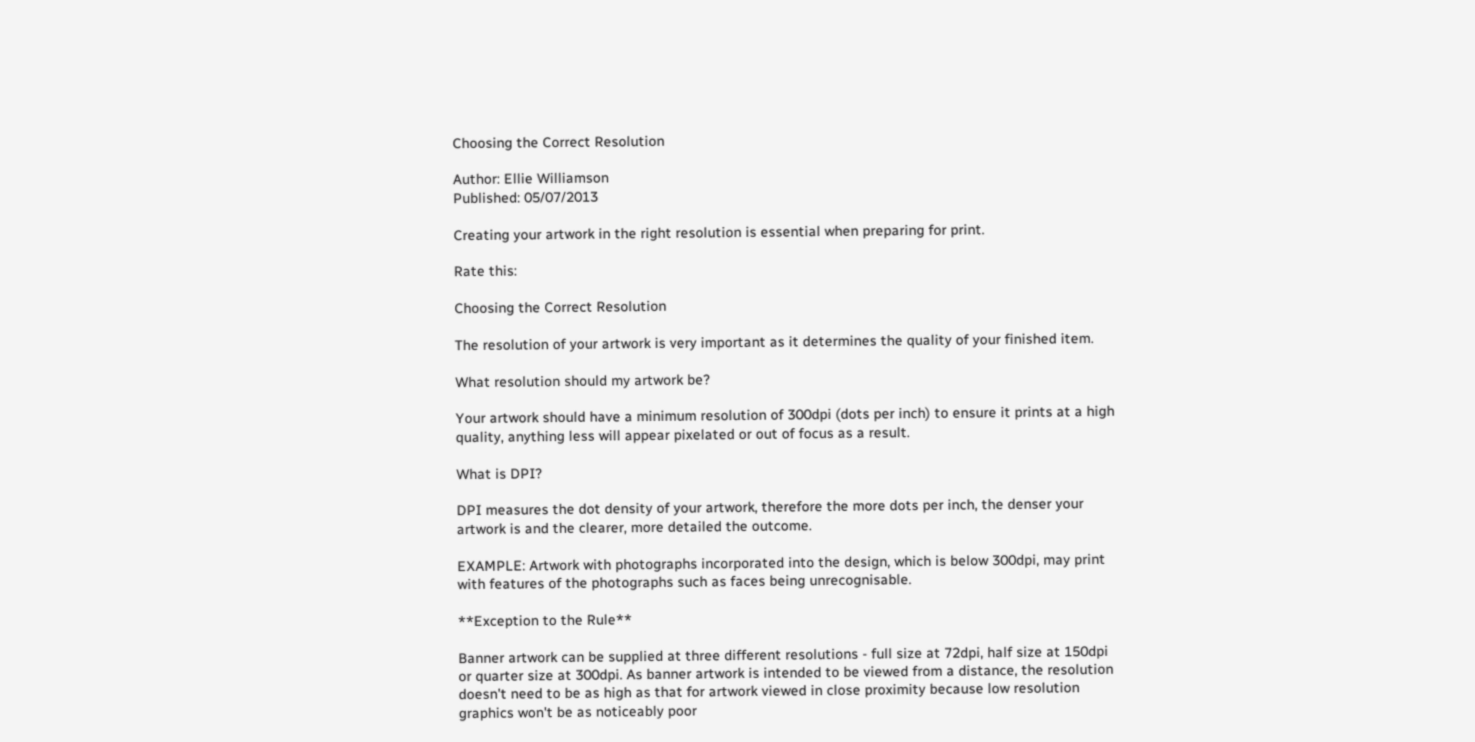Choosing the Correct Resolution

Author: Ellie Williamson
Published: 05/07/2013

Creating your artwork in the right resolution is essential when preparing for print.

Rate this:

Choosing the Correct Resolution

The resolution of your artwork is very important as it determines the quality of your finished item.

What resolution should my artwork be?

Your artwork should have a minimum resolution of 300dpi (dots per inch) to ensure it prints at a high quality, anything less will appear pixelated or out of focus as a result.

What is DPI?

DPI measures the dot density of your artwork, therefore the more dots per inch, the denser your artwork is and the clearer, more detailed the outcome.

EXAMPLE: Artwork with photographs incorporated into the design, which is below 300dpi, may print with features of the photographs such as faces being unrecognisable.

**Exception to the Rule**

Banner artwork can be supplied at three different resolutions - full size at 72dpi, half size at 150dpi or quarter size at 300dpi. As banner artwork is intended to be viewed from a distance, the resolution doesn't need to be as high as that for artwork viewed in close proximity because low resolution graphics won't be as noticeably poor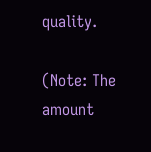quality.

(Note: The amount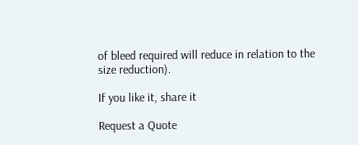of bleed required will reduce in relation to the size reduction).

If you like it, share it

Request a Quote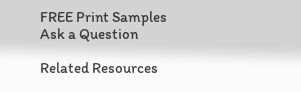FREE Print Samples Ask a Question

Related Resources